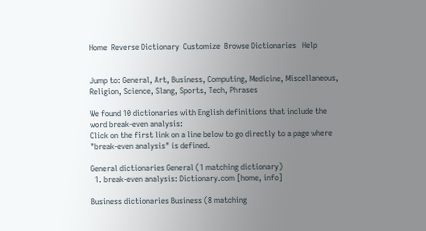Home  Reverse Dictionary  Customize  Browse Dictionaries   Help


Jump to: General, Art, Business, Computing, Medicine, Miscellaneous, Religion, Science, Slang, Sports, Tech, Phrases

We found 10 dictionaries with English definitions that include the word break-even analysis:
Click on the first link on a line below to go directly to a page where "break-even analysis" is defined.

General dictionaries General (1 matching dictionary)
  1. break-even analysis: Dictionary.com [home, info]

Business dictionaries Business (8 matching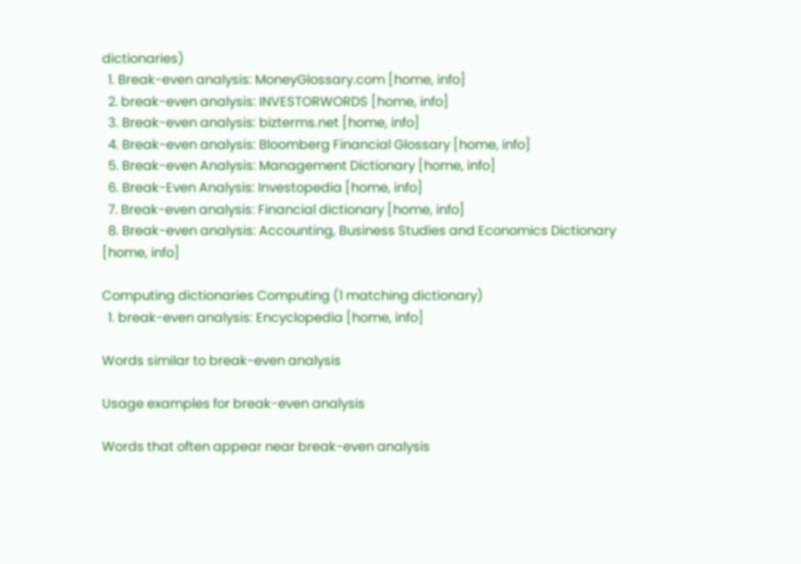dictionaries)
  1. Break-even analysis: MoneyGlossary.com [home, info]
  2. break-even analysis: INVESTORWORDS [home, info]
  3. Break-even analysis: bizterms.net [home, info]
  4. Break-even analysis: Bloomberg Financial Glossary [home, info]
  5. Break-even Analysis: Management Dictionary [home, info]
  6. Break-Even Analysis: Investopedia [home, info]
  7. Break-even analysis: Financial dictionary [home, info]
  8. Break-even analysis: Accounting, Business Studies and Economics Dictionary [home, info]

Computing dictionaries Computing (1 matching dictionary)
  1. break-even analysis: Encyclopedia [home, info]

Words similar to break-even analysis

Usage examples for break-even analysis

Words that often appear near break-even analysis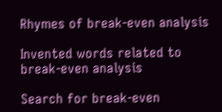Rhymes of break-even analysis

Invented words related to break-even analysis

Search for break-even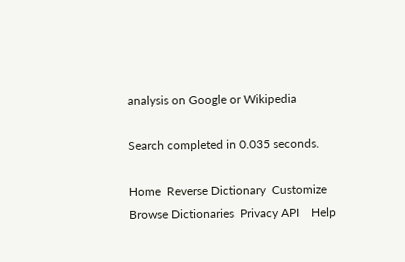analysis on Google or Wikipedia

Search completed in 0.035 seconds.

Home  Reverse Dictionary  Customize  Browse Dictionaries  Privacy API    Help